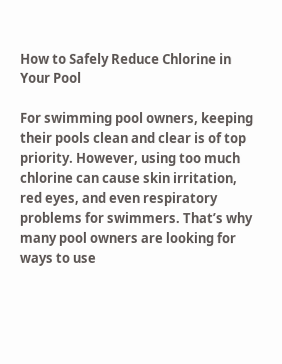How to Safely Reduce Chlorine in Your Pool

For swimming pool owners, keeping their pools clean and clear is of top priority. However, using too much chlorine can cause skin irritation, red eyes, and even respiratory problems for swimmers. That’s why many pool owners are looking for ways to use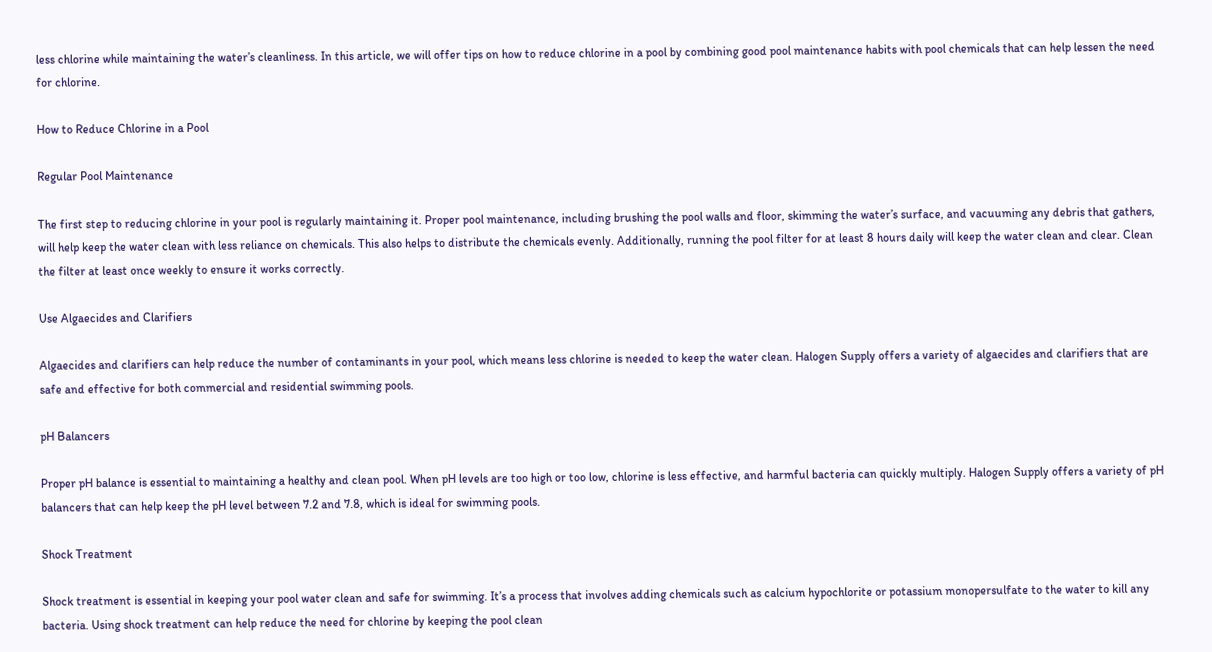less chlorine while maintaining the water’s cleanliness. In this article, we will offer tips on how to reduce chlorine in a pool by combining good pool maintenance habits with pool chemicals that can help lessen the need for chlorine.

How to Reduce Chlorine in a Pool

Regular Pool Maintenance

The first step to reducing chlorine in your pool is regularly maintaining it. Proper pool maintenance, including brushing the pool walls and floor, skimming the water’s surface, and vacuuming any debris that gathers, will help keep the water clean with less reliance on chemicals. This also helps to distribute the chemicals evenly. Additionally, running the pool filter for at least 8 hours daily will keep the water clean and clear. Clean the filter at least once weekly to ensure it works correctly.

Use Algaecides and Clarifiers

Algaecides and clarifiers can help reduce the number of contaminants in your pool, which means less chlorine is needed to keep the water clean. Halogen Supply offers a variety of algaecides and clarifiers that are safe and effective for both commercial and residential swimming pools.

pH Balancers

Proper pH balance is essential to maintaining a healthy and clean pool. When pH levels are too high or too low, chlorine is less effective, and harmful bacteria can quickly multiply. Halogen Supply offers a variety of pH balancers that can help keep the pH level between 7.2 and 7.8, which is ideal for swimming pools.

Shock Treatment

Shock treatment is essential in keeping your pool water clean and safe for swimming. It’s a process that involves adding chemicals such as calcium hypochlorite or potassium monopersulfate to the water to kill any bacteria. Using shock treatment can help reduce the need for chlorine by keeping the pool clean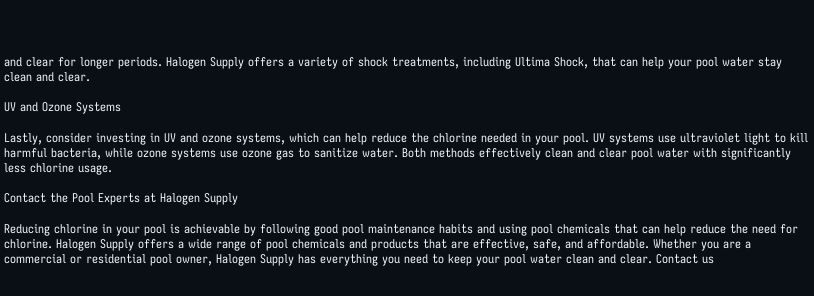and clear for longer periods. Halogen Supply offers a variety of shock treatments, including Ultima Shock, that can help your pool water stay clean and clear.

UV and Ozone Systems

Lastly, consider investing in UV and ozone systems, which can help reduce the chlorine needed in your pool. UV systems use ultraviolet light to kill harmful bacteria, while ozone systems use ozone gas to sanitize water. Both methods effectively clean and clear pool water with significantly less chlorine usage.

Contact the Pool Experts at Halogen Supply

Reducing chlorine in your pool is achievable by following good pool maintenance habits and using pool chemicals that can help reduce the need for chlorine. Halogen Supply offers a wide range of pool chemicals and products that are effective, safe, and affordable. Whether you are a commercial or residential pool owner, Halogen Supply has everything you need to keep your pool water clean and clear. Contact us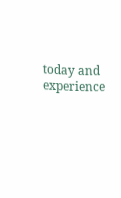today and experience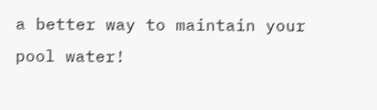a better way to maintain your pool water!